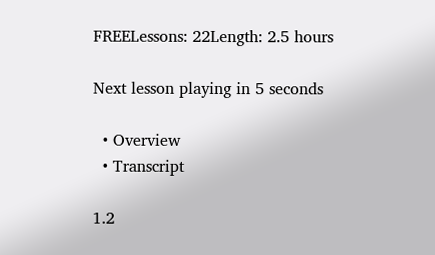FREELessons: 22Length: 2.5 hours

Next lesson playing in 5 seconds

  • Overview
  • Transcript

1.2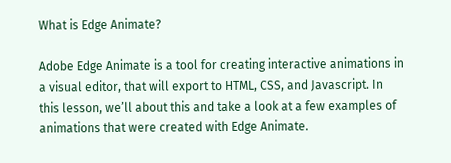What is Edge Animate?

Adobe Edge Animate is a tool for creating interactive animations in a visual editor, that will export to HTML, CSS, and Javascript. In this lesson, we’ll about this and take a look at a few examples of animations that were created with Edge Animate.